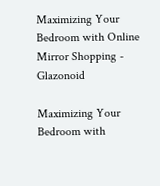Maximizing Your Bedroom with Online Mirror Shopping - Glazonoid

Maximizing Your Bedroom with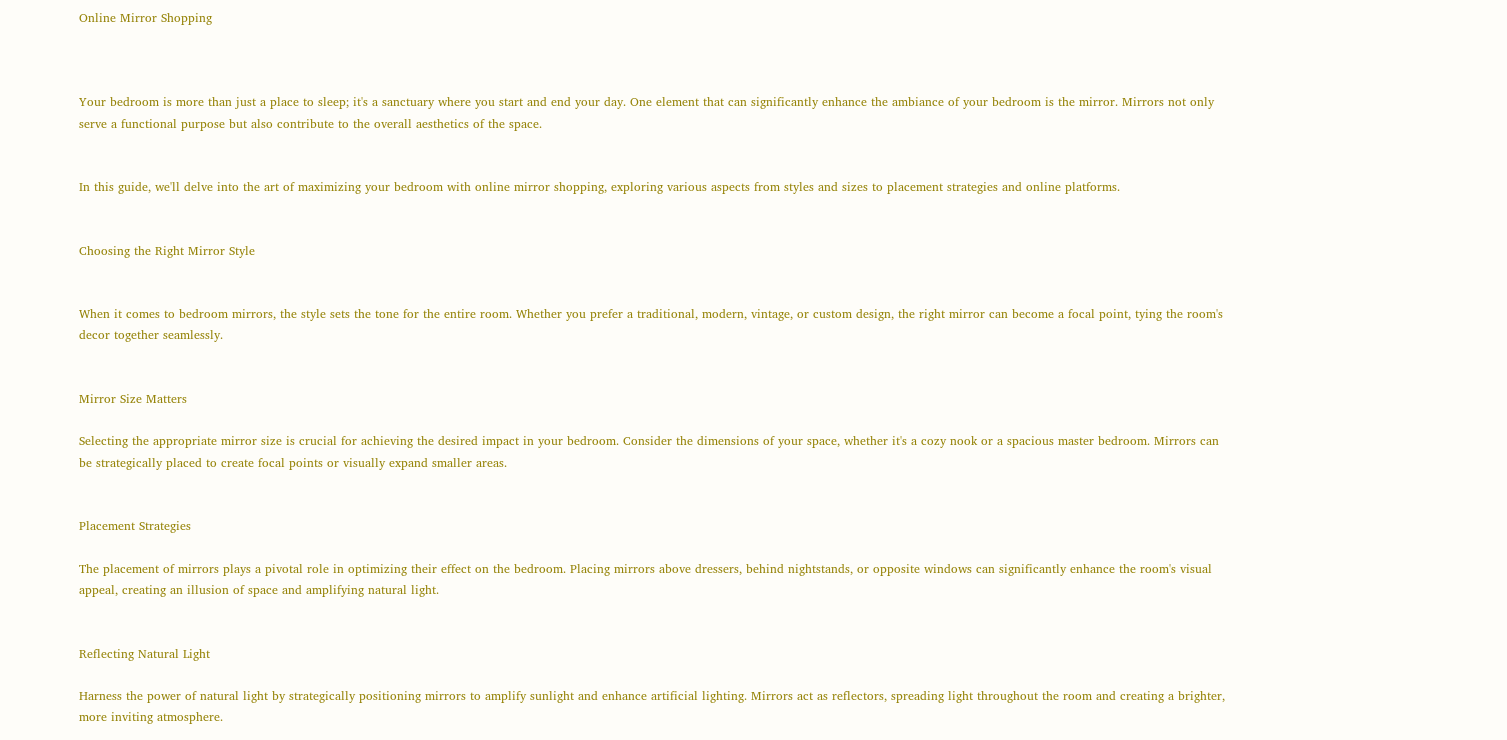Online Mirror Shopping



Your bedroom is more than just a place to sleep; it's a sanctuary where you start and end your day. One element that can significantly enhance the ambiance of your bedroom is the mirror. Mirrors not only serve a functional purpose but also contribute to the overall aesthetics of the space.


In this guide, we'll delve into the art of maximizing your bedroom with online mirror shopping, exploring various aspects from styles and sizes to placement strategies and online platforms.


Choosing the Right Mirror Style


When it comes to bedroom mirrors, the style sets the tone for the entire room. Whether you prefer a traditional, modern, vintage, or custom design, the right mirror can become a focal point, tying the room's decor together seamlessly.


Mirror Size Matters

Selecting the appropriate mirror size is crucial for achieving the desired impact in your bedroom. Consider the dimensions of your space, whether it's a cozy nook or a spacious master bedroom. Mirrors can be strategically placed to create focal points or visually expand smaller areas.


Placement Strategies

The placement of mirrors plays a pivotal role in optimizing their effect on the bedroom. Placing mirrors above dressers, behind nightstands, or opposite windows can significantly enhance the room's visual appeal, creating an illusion of space and amplifying natural light.


Reflecting Natural Light

Harness the power of natural light by strategically positioning mirrors to amplify sunlight and enhance artificial lighting. Mirrors act as reflectors, spreading light throughout the room and creating a brighter, more inviting atmosphere.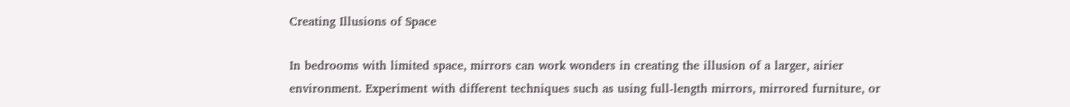Creating Illusions of Space

In bedrooms with limited space, mirrors can work wonders in creating the illusion of a larger, airier environment. Experiment with different techniques such as using full-length mirrors, mirrored furniture, or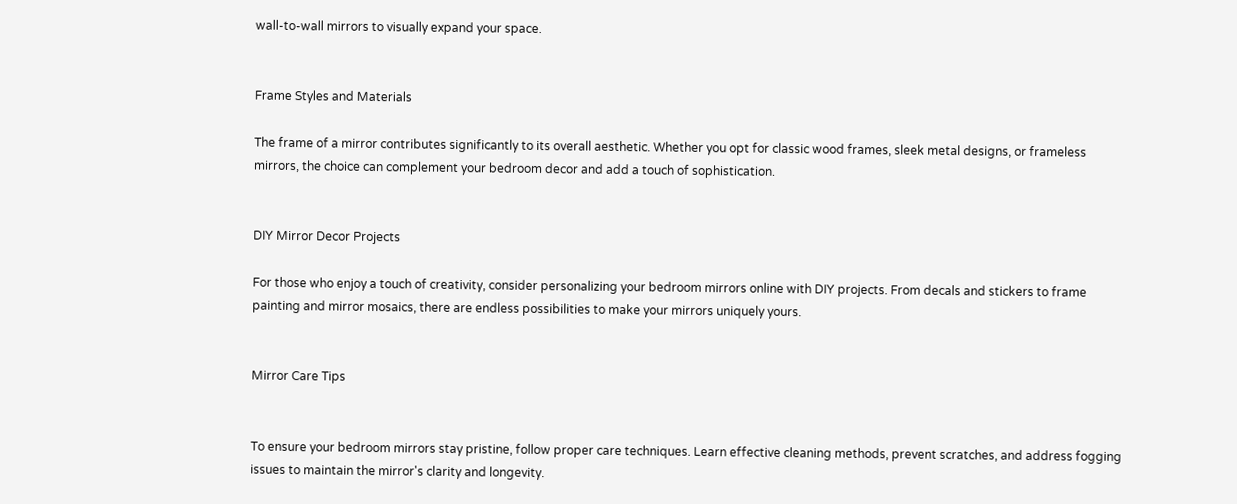wall-to-wall mirrors to visually expand your space.


Frame Styles and Materials

The frame of a mirror contributes significantly to its overall aesthetic. Whether you opt for classic wood frames, sleek metal designs, or frameless mirrors, the choice can complement your bedroom decor and add a touch of sophistication.


DIY Mirror Decor Projects

For those who enjoy a touch of creativity, consider personalizing your bedroom mirrors online with DIY projects. From decals and stickers to frame painting and mirror mosaics, there are endless possibilities to make your mirrors uniquely yours.


Mirror Care Tips


To ensure your bedroom mirrors stay pristine, follow proper care techniques. Learn effective cleaning methods, prevent scratches, and address fogging issues to maintain the mirror's clarity and longevity.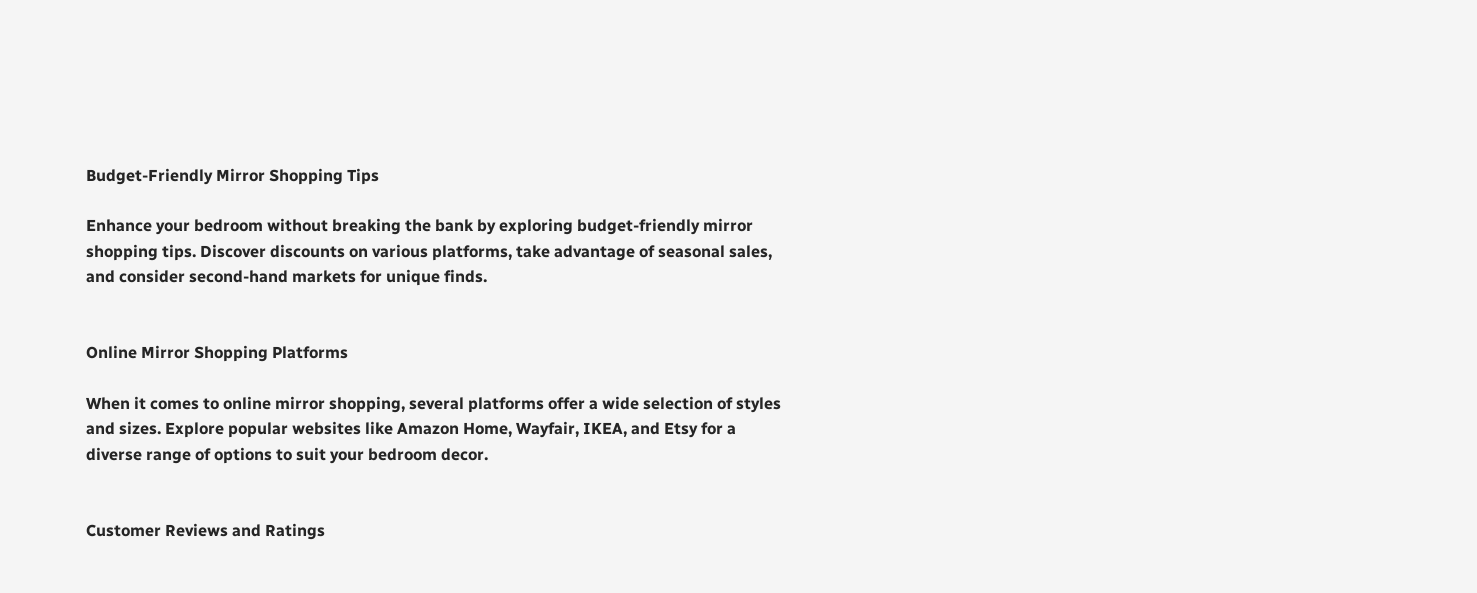Budget-Friendly Mirror Shopping Tips

Enhance your bedroom without breaking the bank by exploring budget-friendly mirror shopping tips. Discover discounts on various platforms, take advantage of seasonal sales, and consider second-hand markets for unique finds.


Online Mirror Shopping Platforms

When it comes to online mirror shopping, several platforms offer a wide selection of styles and sizes. Explore popular websites like Amazon Home, Wayfair, IKEA, and Etsy for a diverse range of options to suit your bedroom decor.


Customer Reviews and Ratings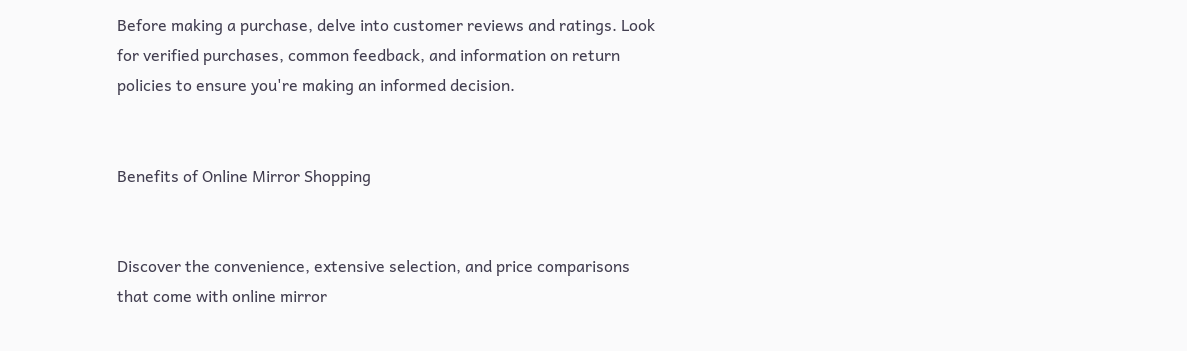Before making a purchase, delve into customer reviews and ratings. Look for verified purchases, common feedback, and information on return policies to ensure you're making an informed decision.


Benefits of Online Mirror Shopping


Discover the convenience, extensive selection, and price comparisons that come with online mirror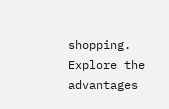shopping. Explore the advantages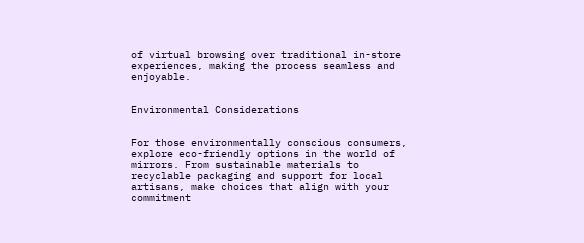of virtual browsing over traditional in-store experiences, making the process seamless and enjoyable.


Environmental Considerations


For those environmentally conscious consumers, explore eco-friendly options in the world of mirrors. From sustainable materials to recyclable packaging and support for local artisans, make choices that align with your commitment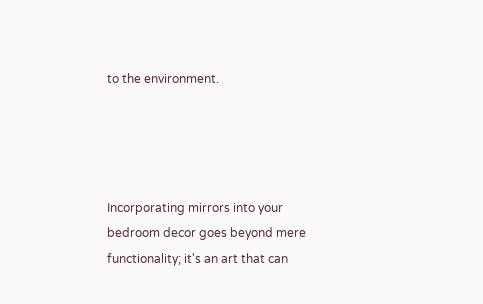to the environment.




Incorporating mirrors into your bedroom decor goes beyond mere functionality; it's an art that can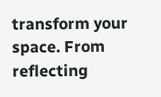transform your space. From reflecting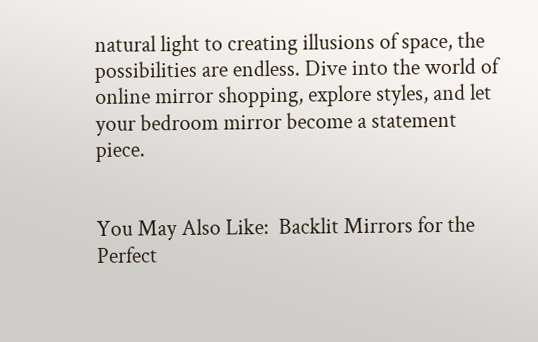natural light to creating illusions of space, the possibilities are endless. Dive into the world of online mirror shopping, explore styles, and let your bedroom mirror become a statement piece.


You May Also Like:  Backlit Mirrors for the Perfect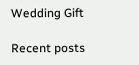Wedding Gift

Recent posts